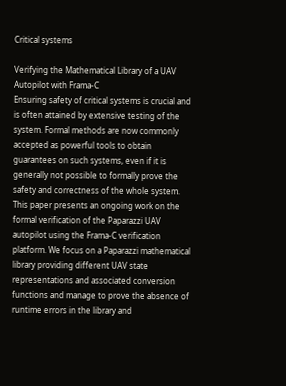Critical systems

Verifying the Mathematical Library of a UAV Autopilot with Frama-C
Ensuring safety of critical systems is crucial and is often attained by extensive testing of the system. Formal methods are now commonly accepted as powerful tools to obtain guarantees on such systems, even if it is generally not possible to formally prove the safety and correctness of the whole system. This paper presents an ongoing work on the formal verification of the Paparazzi UAV autopilot using the Frama-C verification platform. We focus on a Paparazzi mathematical library providing different UAV state representations and associated conversion functions and manage to prove the absence of runtime errors in the library and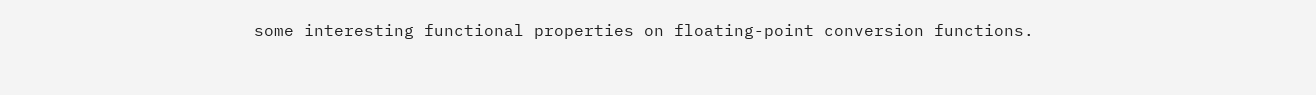some interesting functional properties on floating-point conversion functions.